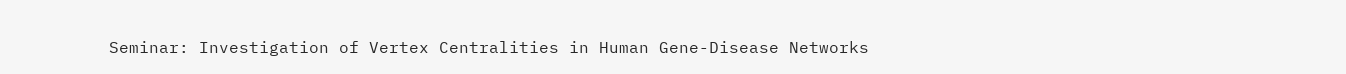Seminar: Investigation of Vertex Centralities in Human Gene-Disease Networks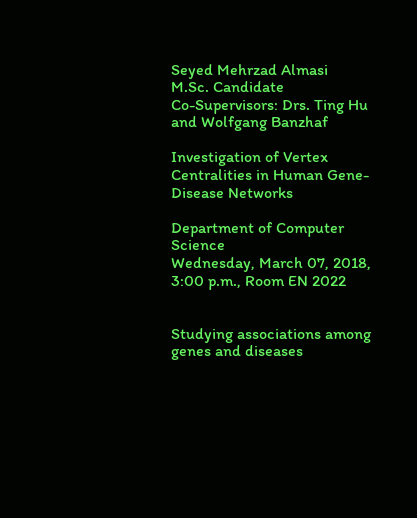Seyed Mehrzad Almasi
M.Sc. Candidate
Co-Supervisors: Drs. Ting Hu and Wolfgang Banzhaf

Investigation of Vertex Centralities in Human Gene-Disease Networks

Department of Computer Science
Wednesday, March 07, 2018, 3:00 p.m., Room EN 2022


Studying associations among genes and diseases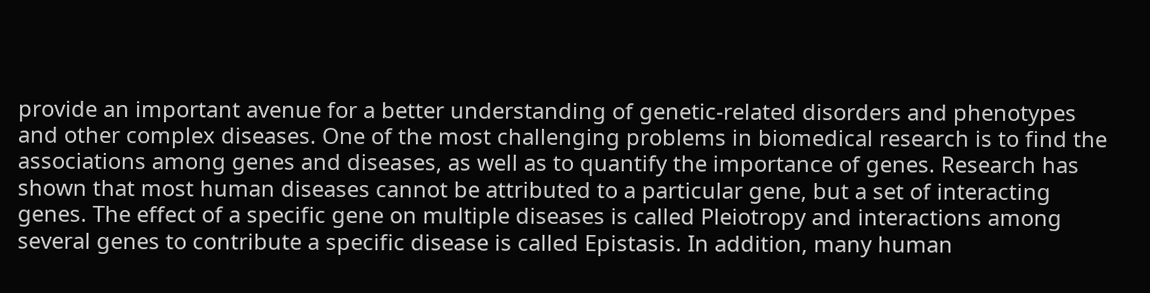provide an important avenue for a better understanding of genetic-related disorders and phenotypes and other complex diseases. One of the most challenging problems in biomedical research is to find the associations among genes and diseases, as well as to quantify the importance of genes. Research has shown that most human diseases cannot be attributed to a particular gene, but a set of interacting genes. The effect of a specific gene on multiple diseases is called Pleiotropy and interactions among several genes to contribute a specific disease is called Epistasis. In addition, many human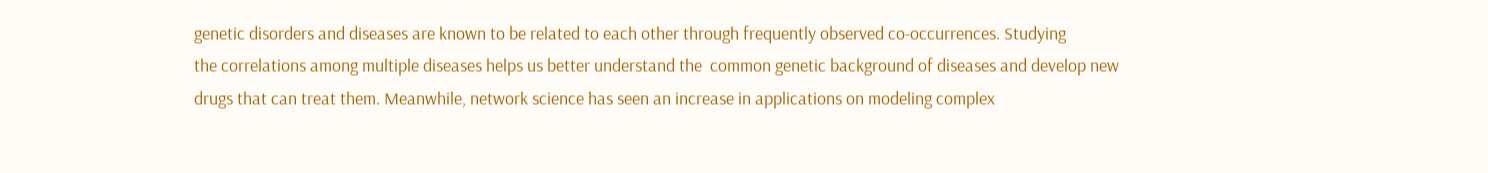genetic disorders and diseases are known to be related to each other through frequently observed co-occurrences. Studying
the correlations among multiple diseases helps us better understand the  common genetic background of diseases and develop new drugs that can treat them. Meanwhile, network science has seen an increase in applications on modeling complex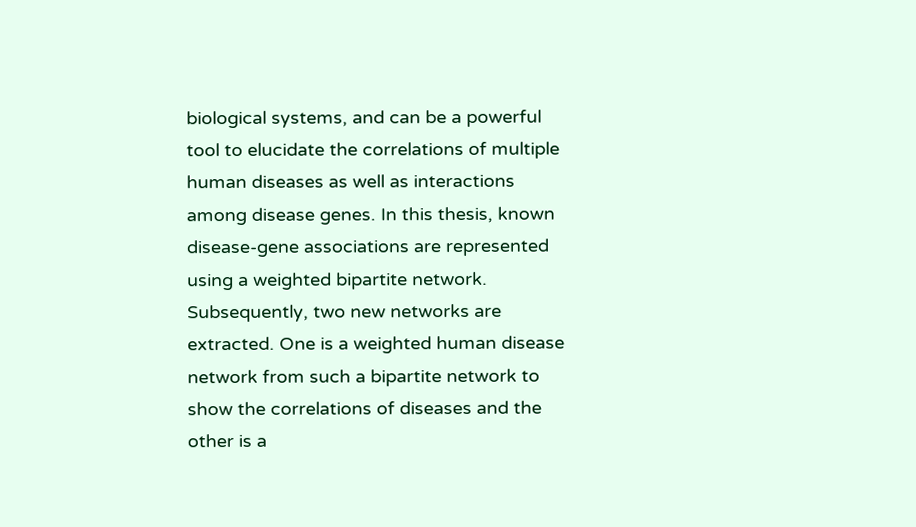biological systems, and can be a powerful tool to elucidate the correlations of multiple human diseases as well as interactions among disease genes. In this thesis, known disease-gene associations are represented using a weighted bipartite network. Subsequently, two new networks are extracted. One is a weighted human disease network from such a bipartite network to show the correlations of diseases and the other is a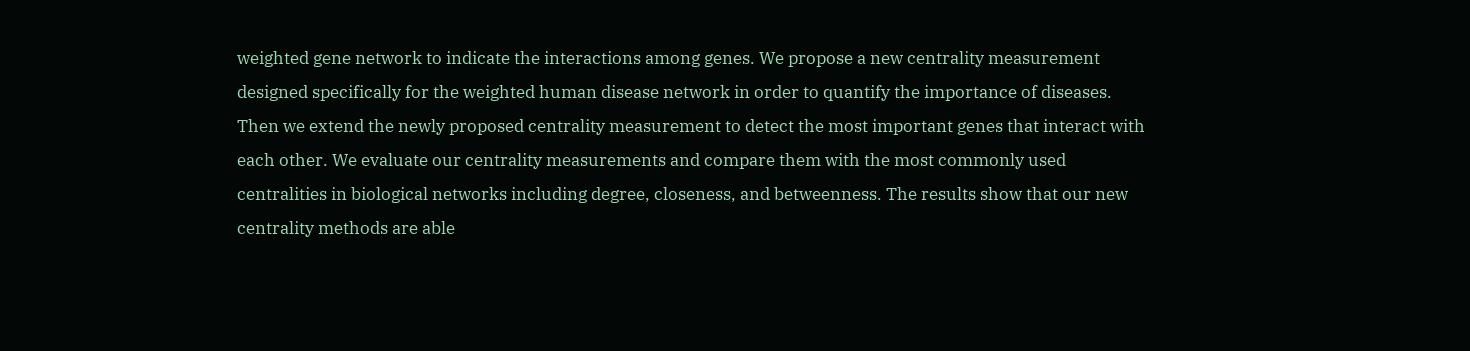weighted gene network to indicate the interactions among genes. We propose a new centrality measurement designed specifically for the weighted human disease network in order to quantify the importance of diseases. Then we extend the newly proposed centrality measurement to detect the most important genes that interact with each other. We evaluate our centrality measurements and compare them with the most commonly used centralities in biological networks including degree, closeness, and betweenness. The results show that our new centrality methods are able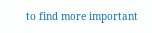to find more important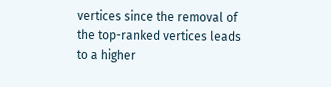vertices since the removal of the top-ranked vertices leads to a higher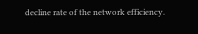decline rate of the network efficiency.